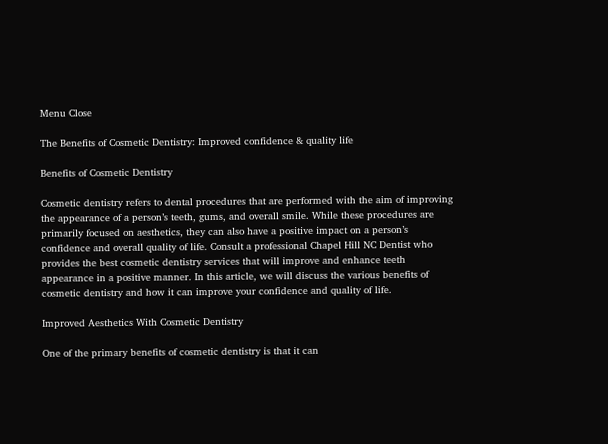Menu Close

The Benefits of Cosmetic Dentistry: Improved confidence & quality life

Benefits of Cosmetic Dentistry

Cosmetic dentistry refers to dental procedures that are performed with the aim of improving the appearance of a person’s teeth, gums, and overall smile. While these procedures are primarily focused on aesthetics, they can also have a positive impact on a person’s confidence and overall quality of life. Consult a professional Chapel Hill NC Dentist who provides the best cosmetic dentistry services that will improve and enhance teeth appearance in a positive manner. In this article, we will discuss the various benefits of cosmetic dentistry and how it can improve your confidence and quality of life.

Improved Aesthetics With Cosmetic Dentistry

One of the primary benefits of cosmetic dentistry is that it can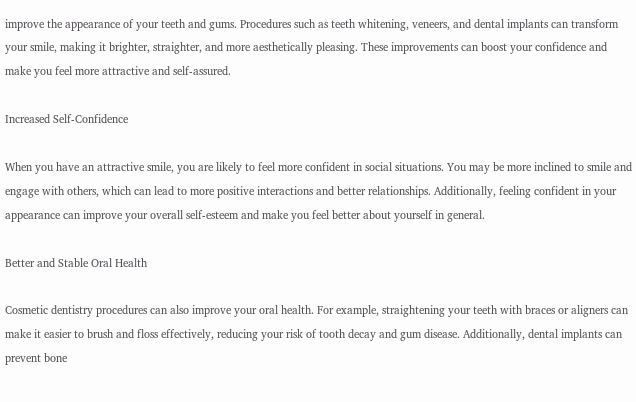improve the appearance of your teeth and gums. Procedures such as teeth whitening, veneers, and dental implants can transform your smile, making it brighter, straighter, and more aesthetically pleasing. These improvements can boost your confidence and make you feel more attractive and self-assured.

Increased Self-Confidence

When you have an attractive smile, you are likely to feel more confident in social situations. You may be more inclined to smile and engage with others, which can lead to more positive interactions and better relationships. Additionally, feeling confident in your appearance can improve your overall self-esteem and make you feel better about yourself in general.

Better and Stable Oral Health

Cosmetic dentistry procedures can also improve your oral health. For example, straightening your teeth with braces or aligners can make it easier to brush and floss effectively, reducing your risk of tooth decay and gum disease. Additionally, dental implants can prevent bone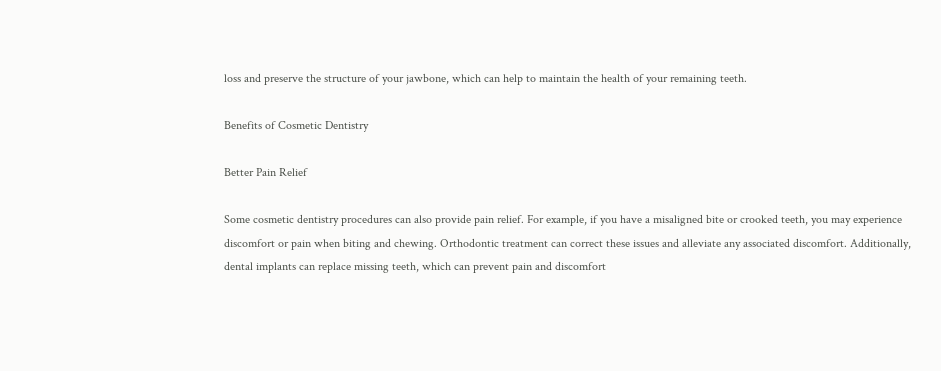loss and preserve the structure of your jawbone, which can help to maintain the health of your remaining teeth.

Benefits of Cosmetic Dentistry

Better Pain Relief

Some cosmetic dentistry procedures can also provide pain relief. For example, if you have a misaligned bite or crooked teeth, you may experience discomfort or pain when biting and chewing. Orthodontic treatment can correct these issues and alleviate any associated discomfort. Additionally, dental implants can replace missing teeth, which can prevent pain and discomfort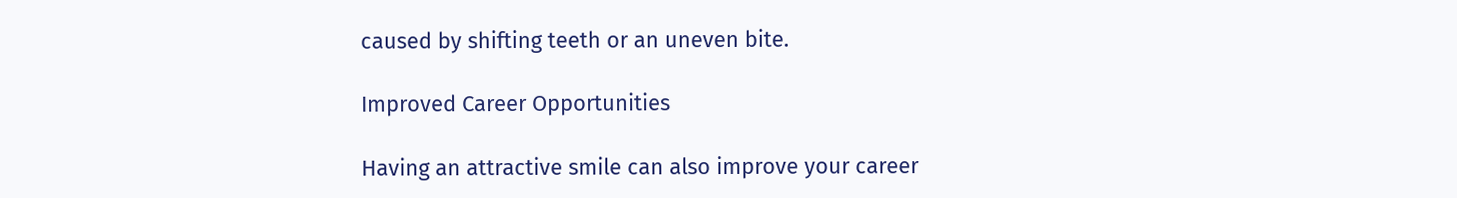caused by shifting teeth or an uneven bite.

Improved Career Opportunities

Having an attractive smile can also improve your career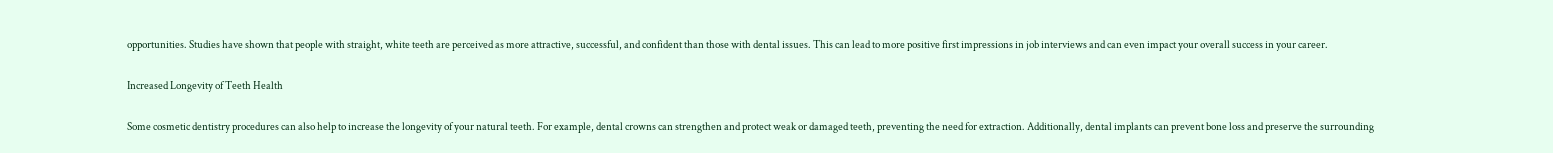opportunities. Studies have shown that people with straight, white teeth are perceived as more attractive, successful, and confident than those with dental issues. This can lead to more positive first impressions in job interviews and can even impact your overall success in your career.

Increased Longevity of Teeth Health

Some cosmetic dentistry procedures can also help to increase the longevity of your natural teeth. For example, dental crowns can strengthen and protect weak or damaged teeth, preventing the need for extraction. Additionally, dental implants can prevent bone loss and preserve the surrounding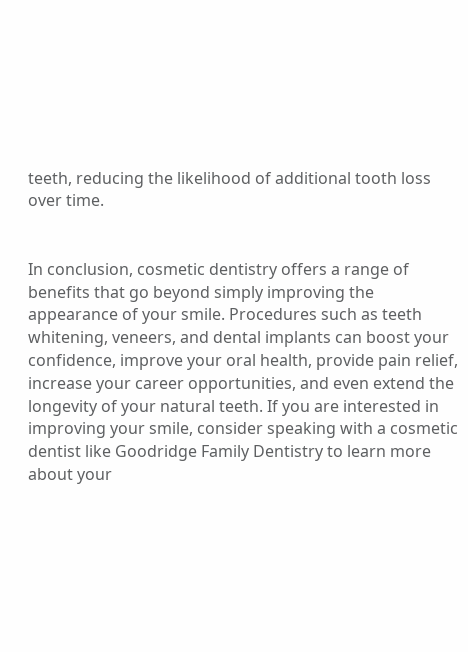teeth, reducing the likelihood of additional tooth loss over time.


In conclusion, cosmetic dentistry offers a range of benefits that go beyond simply improving the appearance of your smile. Procedures such as teeth whitening, veneers, and dental implants can boost your confidence, improve your oral health, provide pain relief, increase your career opportunities, and even extend the longevity of your natural teeth. If you are interested in improving your smile, consider speaking with a cosmetic dentist like Goodridge Family Dentistry to learn more about your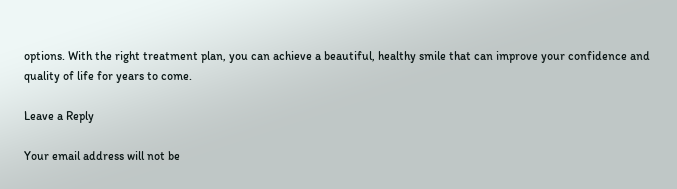options. With the right treatment plan, you can achieve a beautiful, healthy smile that can improve your confidence and quality of life for years to come.

Leave a Reply

Your email address will not be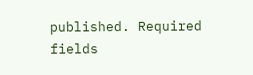published. Required fields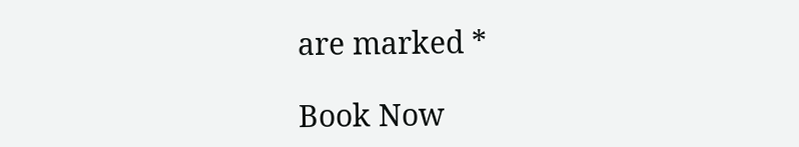are marked *

Book Now